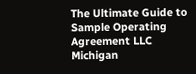The Ultimate Guide to Sample Operating Agreement LLC Michigan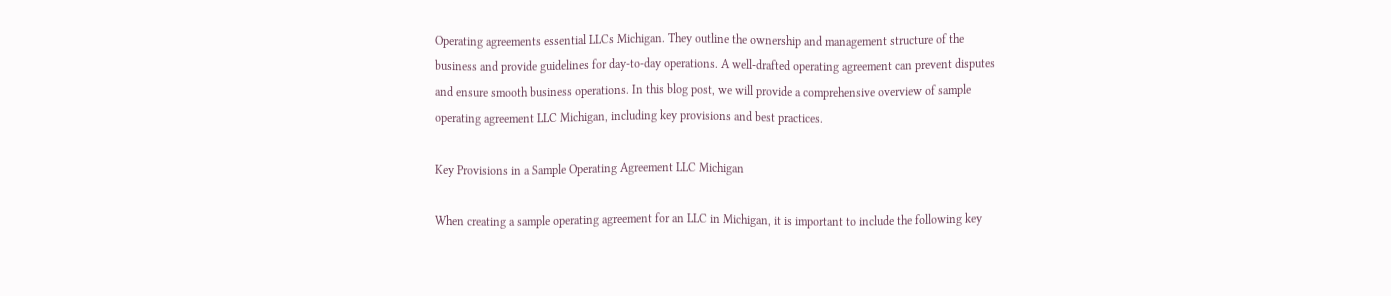Operating agreements essential LLCs Michigan. They outline the ownership and management structure of the business and provide guidelines for day-to-day operations. A well-drafted operating agreement can prevent disputes and ensure smooth business operations. In this blog post, we will provide a comprehensive overview of sample operating agreement LLC Michigan, including key provisions and best practices.

Key Provisions in a Sample Operating Agreement LLC Michigan

When creating a sample operating agreement for an LLC in Michigan, it is important to include the following key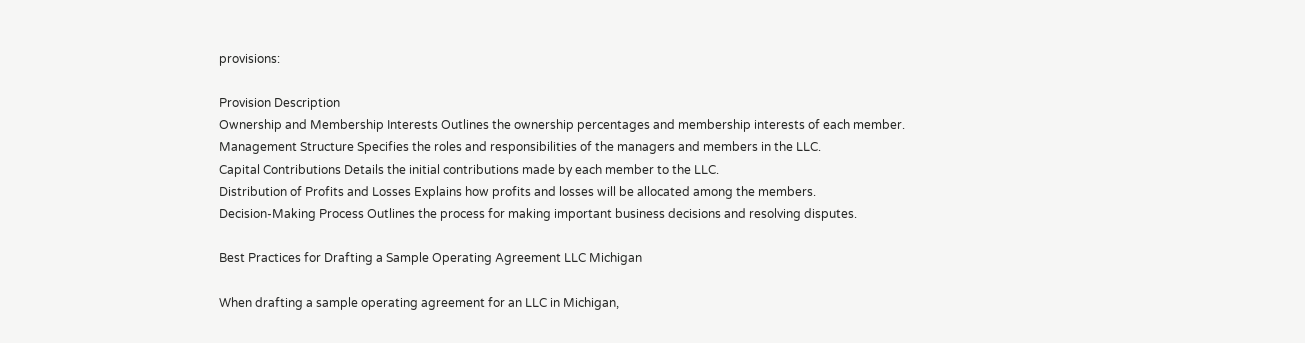provisions:

Provision Description
Ownership and Membership Interests Outlines the ownership percentages and membership interests of each member.
Management Structure Specifies the roles and responsibilities of the managers and members in the LLC.
Capital Contributions Details the initial contributions made by each member to the LLC.
Distribution of Profits and Losses Explains how profits and losses will be allocated among the members.
Decision-Making Process Outlines the process for making important business decisions and resolving disputes.

Best Practices for Drafting a Sample Operating Agreement LLC Michigan

When drafting a sample operating agreement for an LLC in Michigan,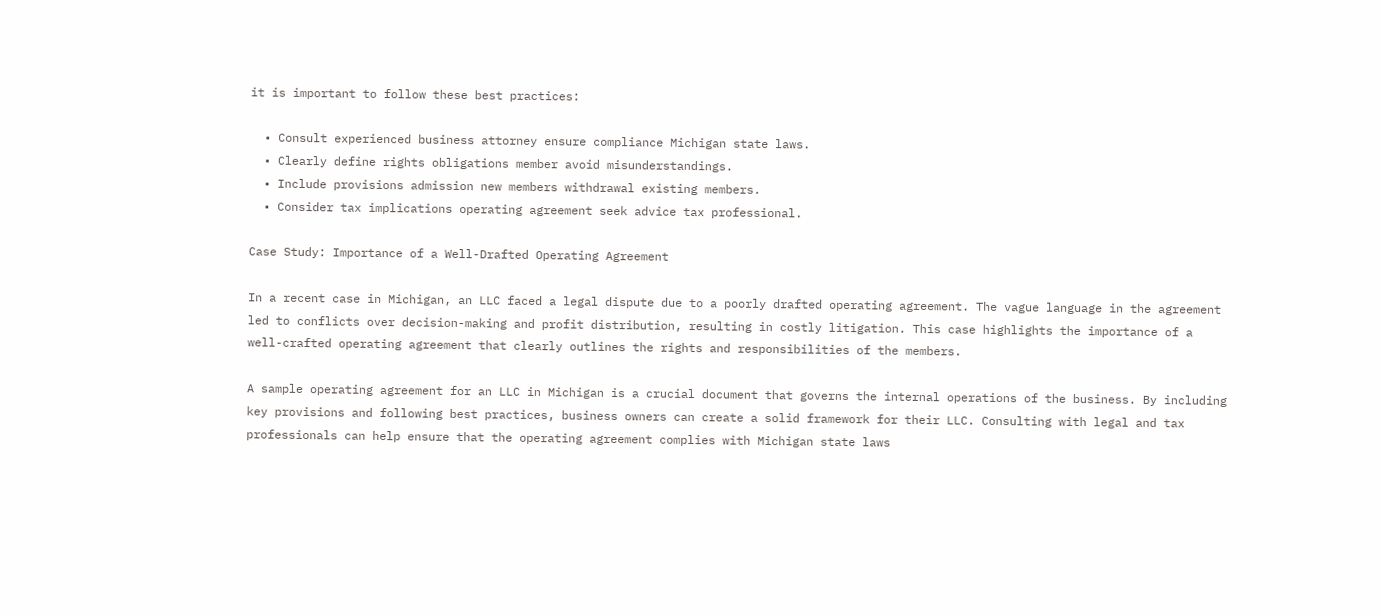it is important to follow these best practices:

  • Consult experienced business attorney ensure compliance Michigan state laws.
  • Clearly define rights obligations member avoid misunderstandings.
  • Include provisions admission new members withdrawal existing members.
  • Consider tax implications operating agreement seek advice tax professional.

Case Study: Importance of a Well-Drafted Operating Agreement

In a recent case in Michigan, an LLC faced a legal dispute due to a poorly drafted operating agreement. The vague language in the agreement led to conflicts over decision-making and profit distribution, resulting in costly litigation. This case highlights the importance of a well-crafted operating agreement that clearly outlines the rights and responsibilities of the members.

A sample operating agreement for an LLC in Michigan is a crucial document that governs the internal operations of the business. By including key provisions and following best practices, business owners can create a solid framework for their LLC. Consulting with legal and tax professionals can help ensure that the operating agreement complies with Michigan state laws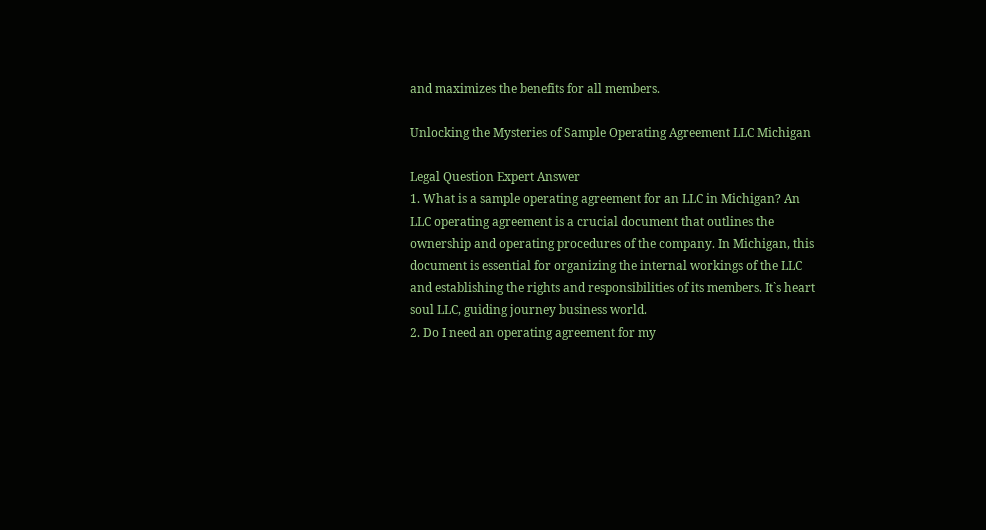and maximizes the benefits for all members.

Unlocking the Mysteries of Sample Operating Agreement LLC Michigan

Legal Question Expert Answer
1. What is a sample operating agreement for an LLC in Michigan? An LLC operating agreement is a crucial document that outlines the ownership and operating procedures of the company. In Michigan, this document is essential for organizing the internal workings of the LLC and establishing the rights and responsibilities of its members. It`s heart soul LLC, guiding journey business world.
2. Do I need an operating agreement for my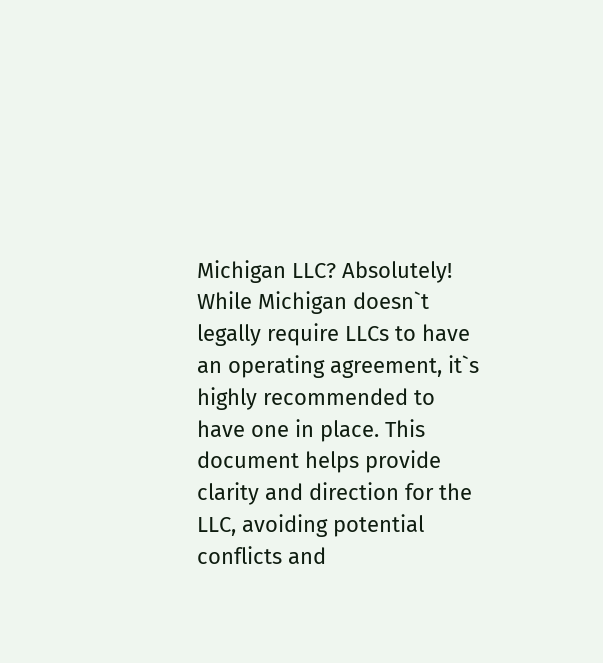Michigan LLC? Absolutely! While Michigan doesn`t legally require LLCs to have an operating agreement, it`s highly recommended to have one in place. This document helps provide clarity and direction for the LLC, avoiding potential conflicts and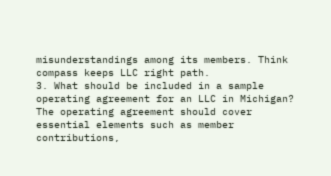misunderstandings among its members. Think compass keeps LLC right path.
3. What should be included in a sample operating agreement for an LLC in Michigan? The operating agreement should cover essential elements such as member contributions,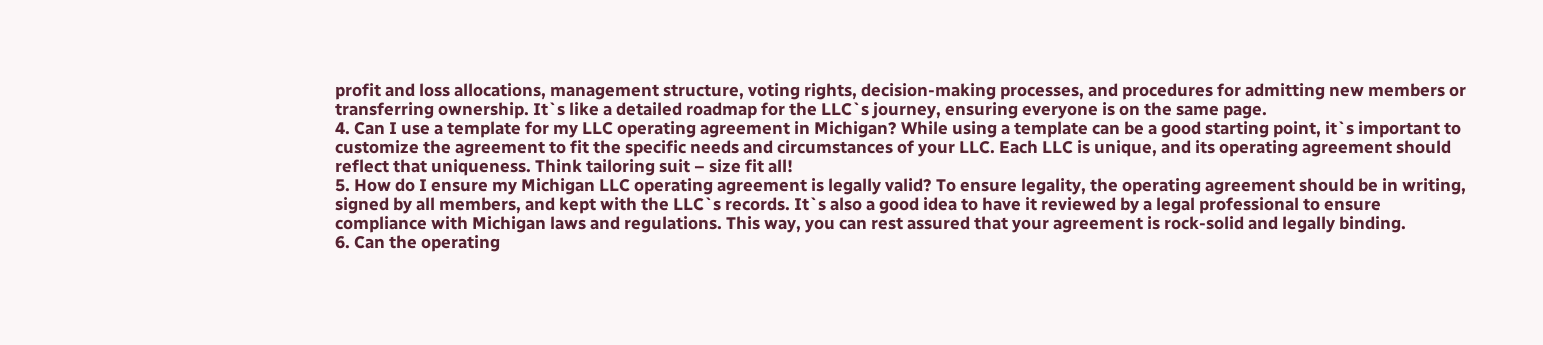profit and loss allocations, management structure, voting rights, decision-making processes, and procedures for admitting new members or transferring ownership. It`s like a detailed roadmap for the LLC`s journey, ensuring everyone is on the same page.
4. Can I use a template for my LLC operating agreement in Michigan? While using a template can be a good starting point, it`s important to customize the agreement to fit the specific needs and circumstances of your LLC. Each LLC is unique, and its operating agreement should reflect that uniqueness. Think tailoring suit – size fit all!
5. How do I ensure my Michigan LLC operating agreement is legally valid? To ensure legality, the operating agreement should be in writing, signed by all members, and kept with the LLC`s records. It`s also a good idea to have it reviewed by a legal professional to ensure compliance with Michigan laws and regulations. This way, you can rest assured that your agreement is rock-solid and legally binding.
6. Can the operating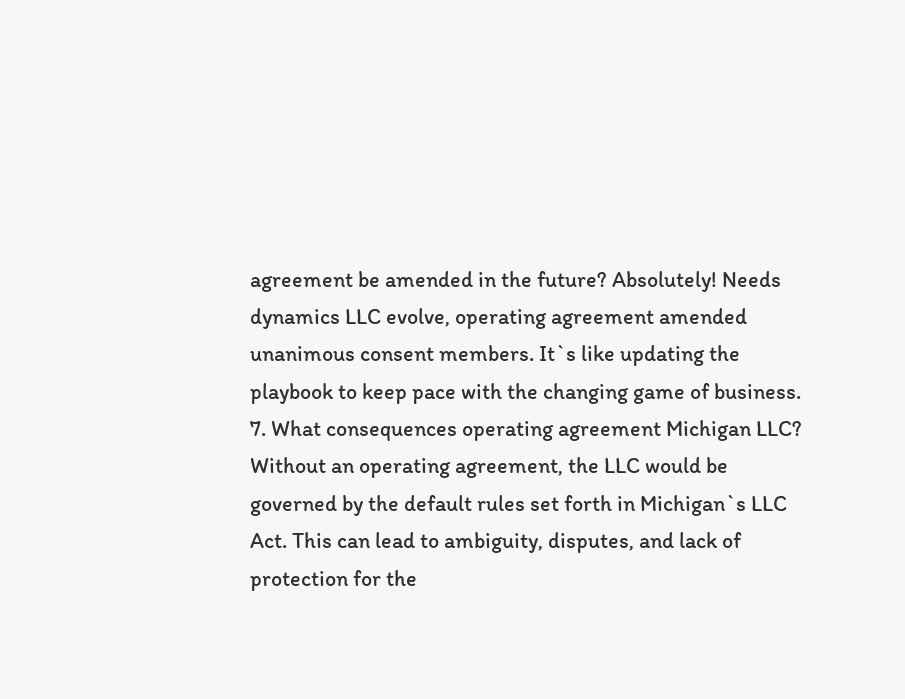agreement be amended in the future? Absolutely! Needs dynamics LLC evolve, operating agreement amended unanimous consent members. It`s like updating the playbook to keep pace with the changing game of business.
7. What consequences operating agreement Michigan LLC? Without an operating agreement, the LLC would be governed by the default rules set forth in Michigan`s LLC Act. This can lead to ambiguity, disputes, and lack of protection for the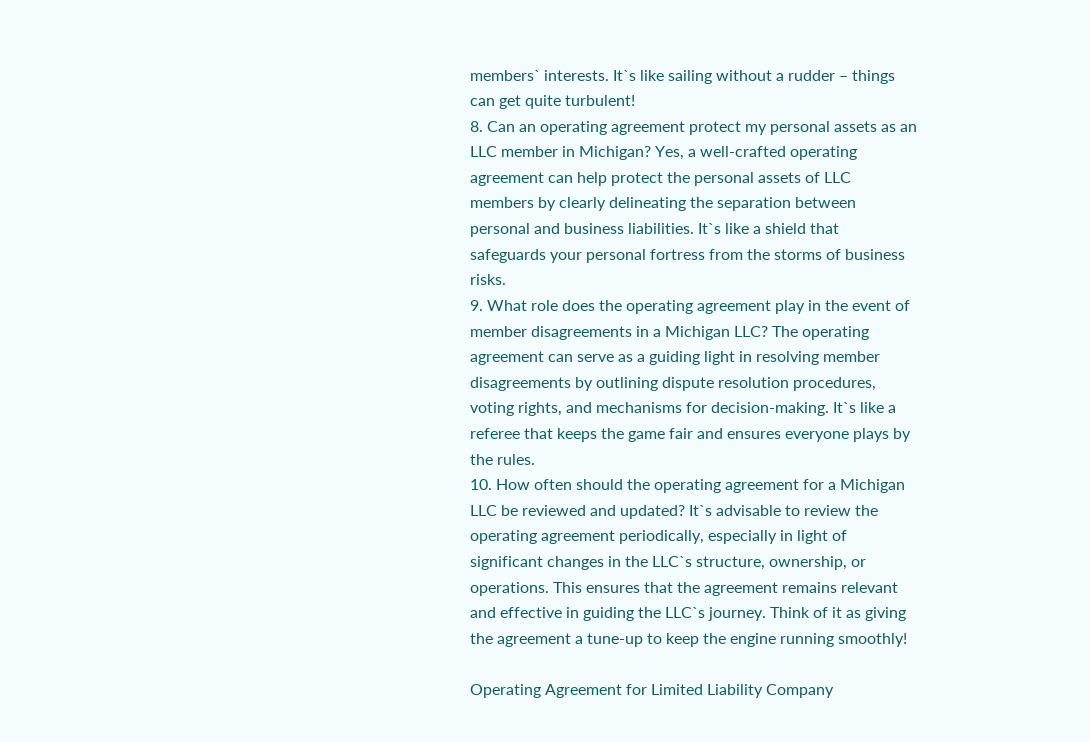members` interests. It`s like sailing without a rudder – things can get quite turbulent!
8. Can an operating agreement protect my personal assets as an LLC member in Michigan? Yes, a well-crafted operating agreement can help protect the personal assets of LLC members by clearly delineating the separation between personal and business liabilities. It`s like a shield that safeguards your personal fortress from the storms of business risks.
9. What role does the operating agreement play in the event of member disagreements in a Michigan LLC? The operating agreement can serve as a guiding light in resolving member disagreements by outlining dispute resolution procedures, voting rights, and mechanisms for decision-making. It`s like a referee that keeps the game fair and ensures everyone plays by the rules.
10. How often should the operating agreement for a Michigan LLC be reviewed and updated? It`s advisable to review the operating agreement periodically, especially in light of significant changes in the LLC`s structure, ownership, or operations. This ensures that the agreement remains relevant and effective in guiding the LLC`s journey. Think of it as giving the agreement a tune-up to keep the engine running smoothly!

Operating Agreement for Limited Liability Company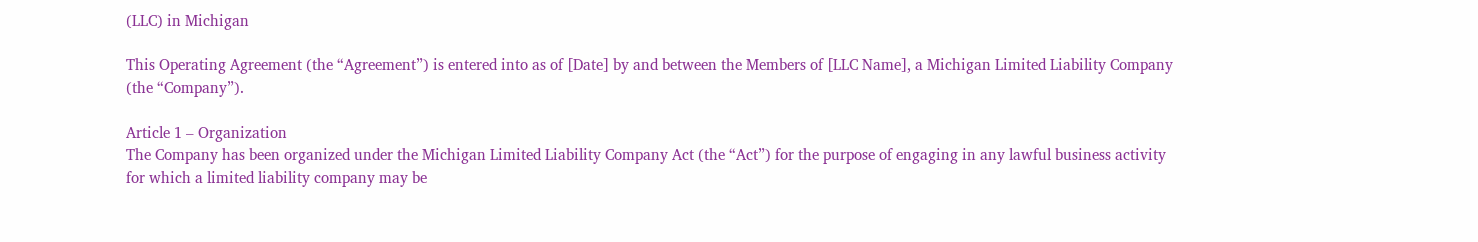(LLC) in Michigan

This Operating Agreement (the “Agreement”) is entered into as of [Date] by and between the Members of [LLC Name], a Michigan Limited Liability Company (the “Company”).

Article 1 – Organization
The Company has been organized under the Michigan Limited Liability Company Act (the “Act”) for the purpose of engaging in any lawful business activity for which a limited liability company may be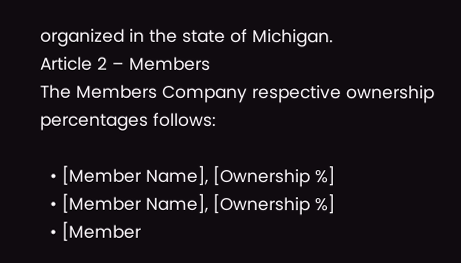organized in the state of Michigan.
Article 2 – Members
The Members Company respective ownership percentages follows:

  • [Member Name], [Ownership %]
  • [Member Name], [Ownership %]
  • [Member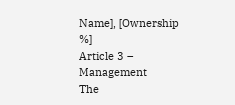Name], [Ownership %]
Article 3 – Management
The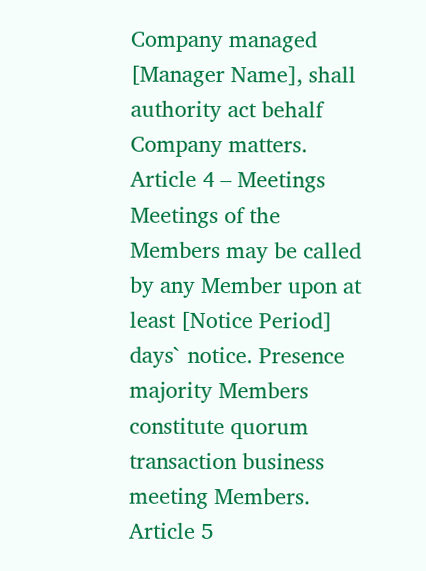Company managed [Manager Name], shall authority act behalf Company matters.
Article 4 – Meetings
Meetings of the Members may be called by any Member upon at least [Notice Period] days` notice. Presence majority Members constitute quorum transaction business meeting Members.
Article 5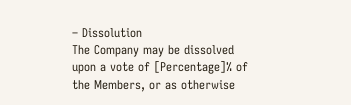– Dissolution
The Company may be dissolved upon a vote of [Percentage]% of the Members, or as otherwise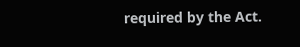required by the Act.